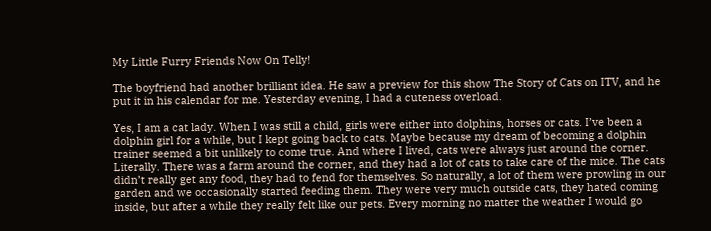My Little Furry Friends Now On Telly!

The boyfriend had another brilliant idea. He saw a preview for this show The Story of Cats on ITV, and he put it in his calendar for me. Yesterday evening, I had a cuteness overload.

Yes, I am a cat lady. When I was still a child, girls were either into dolphins, horses or cats. I’ve been a dolphin girl for a while, but I kept going back to cats. Maybe because my dream of becoming a dolphin trainer seemed a bit unlikely to come true. And where I lived, cats were always just around the corner. Literally. There was a farm around the corner, and they had a lot of cats to take care of the mice. The cats didn’t really get any food, they had to fend for themselves. So naturally, a lot of them were prowling in our garden and we occasionally started feeding them. They were very much outside cats, they hated coming inside, but after a while they really felt like our pets. Every morning no matter the weather I would go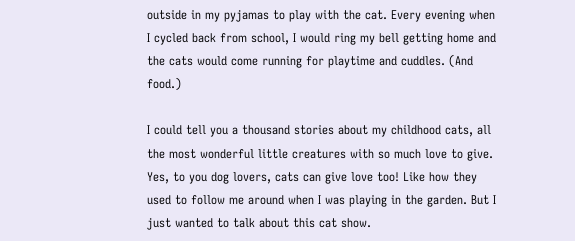outside in my pyjamas to play with the cat. Every evening when I cycled back from school, I would ring my bell getting home and the cats would come running for playtime and cuddles. (And food.)

I could tell you a thousand stories about my childhood cats, all the most wonderful little creatures with so much love to give. Yes, to you dog lovers, cats can give love too! Like how they used to follow me around when I was playing in the garden. But I just wanted to talk about this cat show.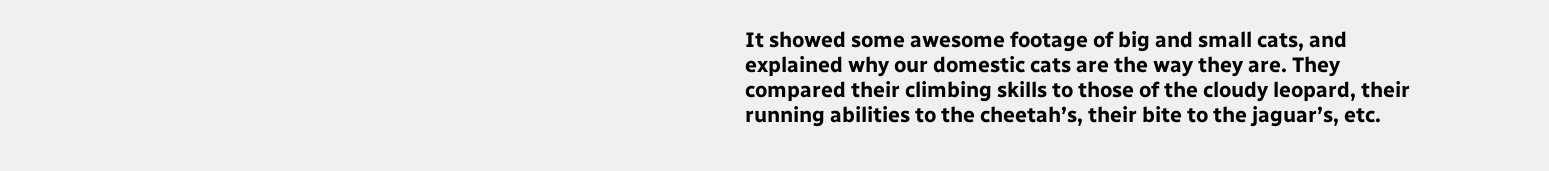It showed some awesome footage of big and small cats, and explained why our domestic cats are the way they are. They compared their climbing skills to those of the cloudy leopard, their running abilities to the cheetah’s, their bite to the jaguar’s, etc.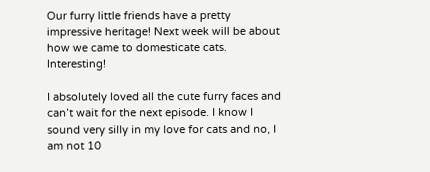Our furry little friends have a pretty impressive heritage! Next week will be about how we came to domesticate cats. Interesting!

I absolutely loved all the cute furry faces and can’t wait for the next episode. I know I sound very silly in my love for cats and no, I am not 10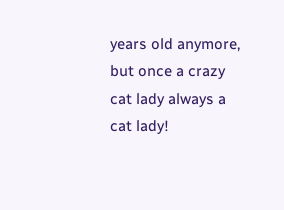years old anymore, but once a crazy cat lady always a cat lady!